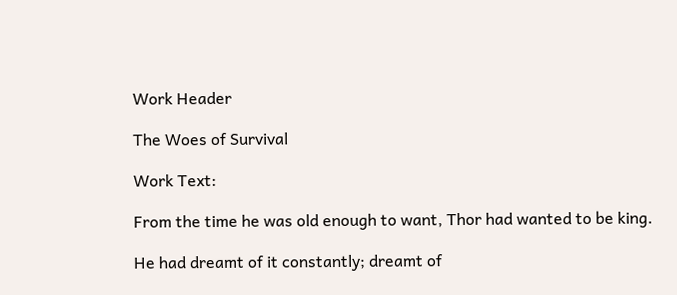Work Header

The Woes of Survival

Work Text:

From the time he was old enough to want, Thor had wanted to be king.

He had dreamt of it constantly; dreamt of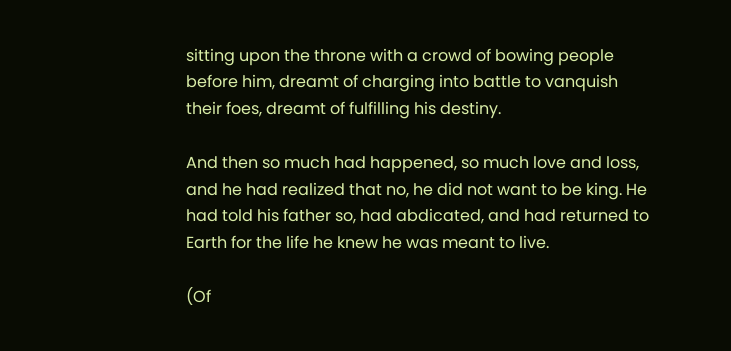sitting upon the throne with a crowd of bowing people before him, dreamt of charging into battle to vanquish their foes, dreamt of fulfilling his destiny.

And then so much had happened, so much love and loss, and he had realized that no, he did not want to be king. He had told his father so, had abdicated, and had returned to Earth for the life he knew he was meant to live.

(Of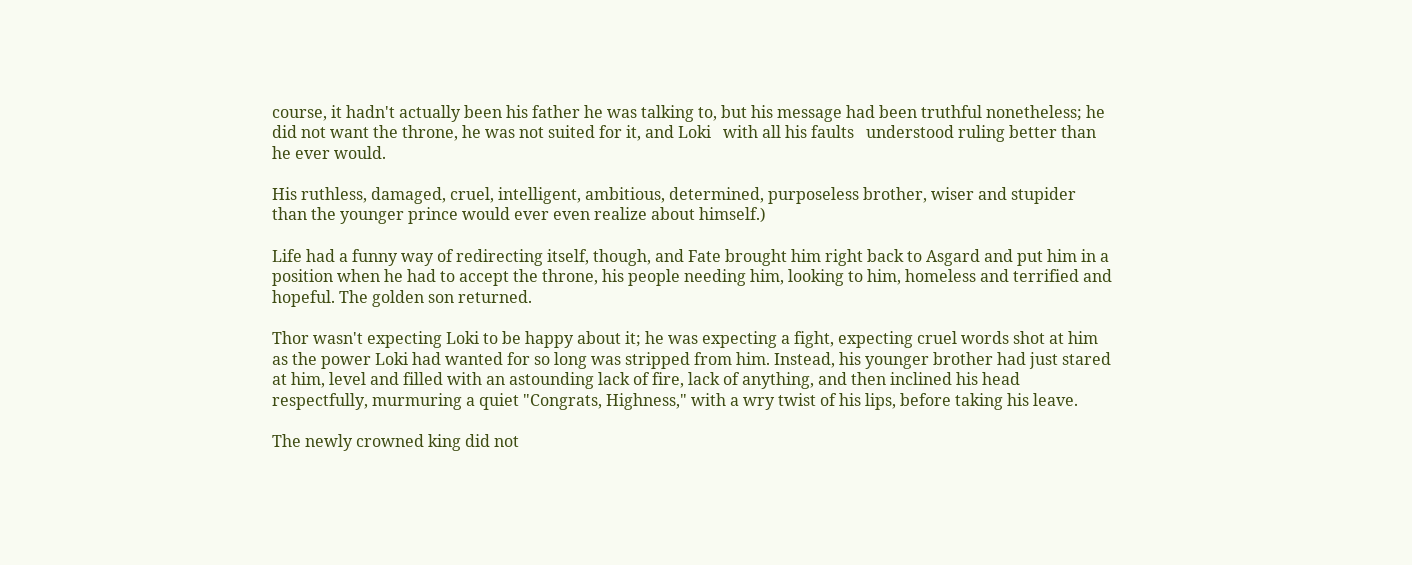course, it hadn't actually been his father he was talking to, but his message had been truthful nonetheless; he did not want the throne, he was not suited for it, and Loki   with all his faults   understood ruling better than he ever would.

His ruthless, damaged, cruel, intelligent, ambitious, determined, purposeless brother, wiser and stupider than the younger prince would ever even realize about himself.)

Life had a funny way of redirecting itself, though, and Fate brought him right back to Asgard and put him in a position when he had to accept the throne, his people needing him, looking to him, homeless and terrified and hopeful. The golden son returned.

Thor wasn't expecting Loki to be happy about it; he was expecting a fight, expecting cruel words shot at him as the power Loki had wanted for so long was stripped from him. Instead, his younger brother had just stared at him, level and filled with an astounding lack of fire, lack of anything, and then inclined his head respectfully, murmuring a quiet "Congrats, Highness," with a wry twist of his lips, before taking his leave.

The newly crowned king did not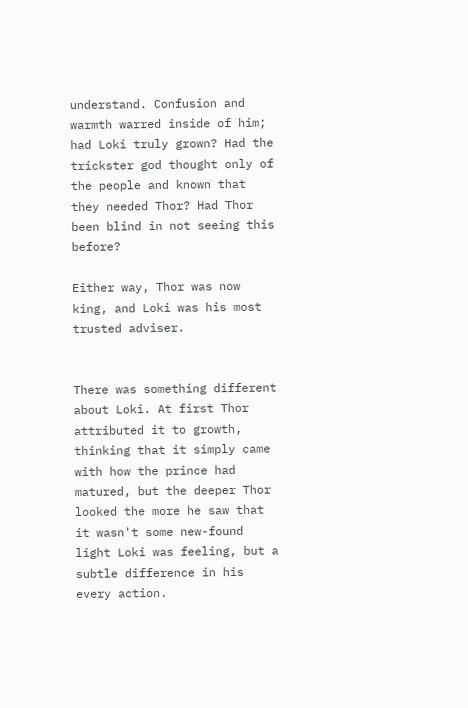understand. Confusion and warmth warred inside of him; had Loki truly grown? Had the trickster god thought only of the people and known that they needed Thor? Had Thor been blind in not seeing this before?

Either way, Thor was now king, and Loki was his most trusted adviser.


There was something different about Loki. At first Thor attributed it to growth, thinking that it simply came with how the prince had matured, but the deeper Thor looked the more he saw that it wasn't some new-found light Loki was feeling, but a subtle difference in his every action.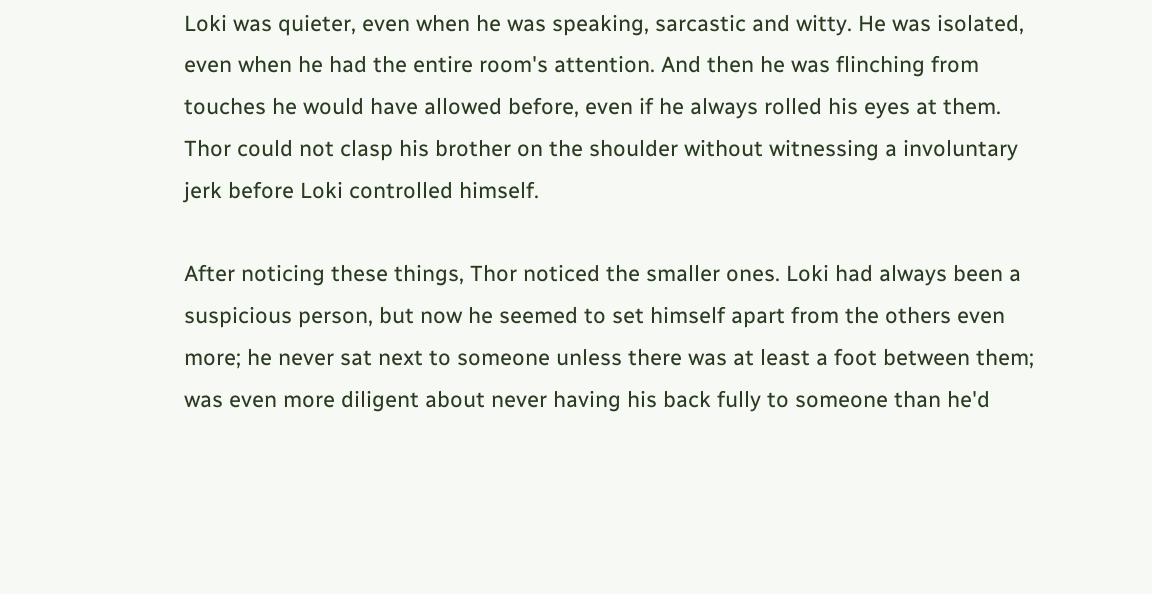Loki was quieter, even when he was speaking, sarcastic and witty. He was isolated, even when he had the entire room's attention. And then he was flinching from touches he would have allowed before, even if he always rolled his eyes at them. Thor could not clasp his brother on the shoulder without witnessing a involuntary jerk before Loki controlled himself.

After noticing these things, Thor noticed the smaller ones. Loki had always been a suspicious person, but now he seemed to set himself apart from the others even more; he never sat next to someone unless there was at least a foot between them; was even more diligent about never having his back fully to someone than he'd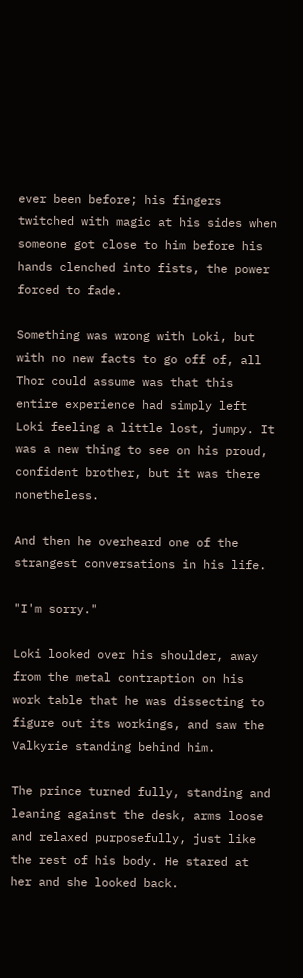ever been before; his fingers twitched with magic at his sides when someone got close to him before his hands clenched into fists, the power forced to fade.

Something was wrong with Loki, but with no new facts to go off of, all Thor could assume was that this entire experience had simply left Loki feeling a little lost, jumpy. It was a new thing to see on his proud, confident brother, but it was there nonetheless.

And then he overheard one of the strangest conversations in his life.

"I'm sorry."

Loki looked over his shoulder, away from the metal contraption on his work table that he was dissecting to figure out its workings, and saw the Valkyrie standing behind him.

The prince turned fully, standing and leaning against the desk, arms loose and relaxed purposefully, just like the rest of his body. He stared at her and she looked back.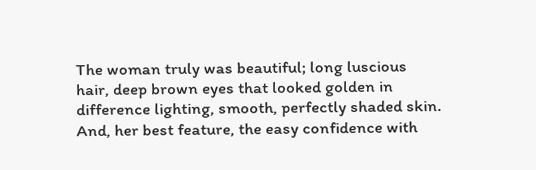The woman truly was beautiful; long luscious hair, deep brown eyes that looked golden in difference lighting, smooth, perfectly shaded skin. And, her best feature, the easy confidence with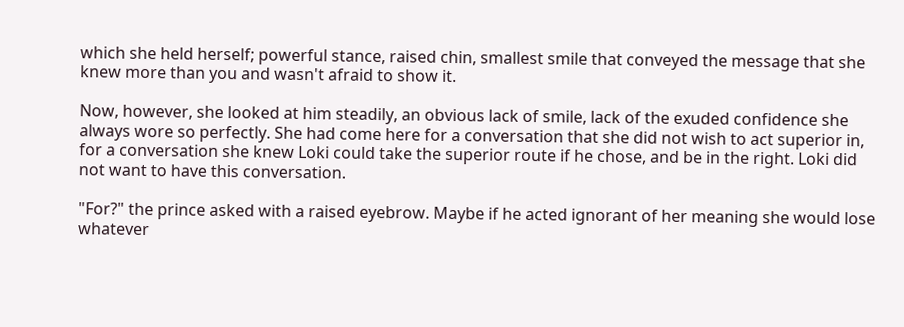which she held herself; powerful stance, raised chin, smallest smile that conveyed the message that she knew more than you and wasn't afraid to show it.

Now, however, she looked at him steadily, an obvious lack of smile, lack of the exuded confidence she always wore so perfectly. She had come here for a conversation that she did not wish to act superior in, for a conversation she knew Loki could take the superior route if he chose, and be in the right. Loki did not want to have this conversation.

"For?" the prince asked with a raised eyebrow. Maybe if he acted ignorant of her meaning she would lose whatever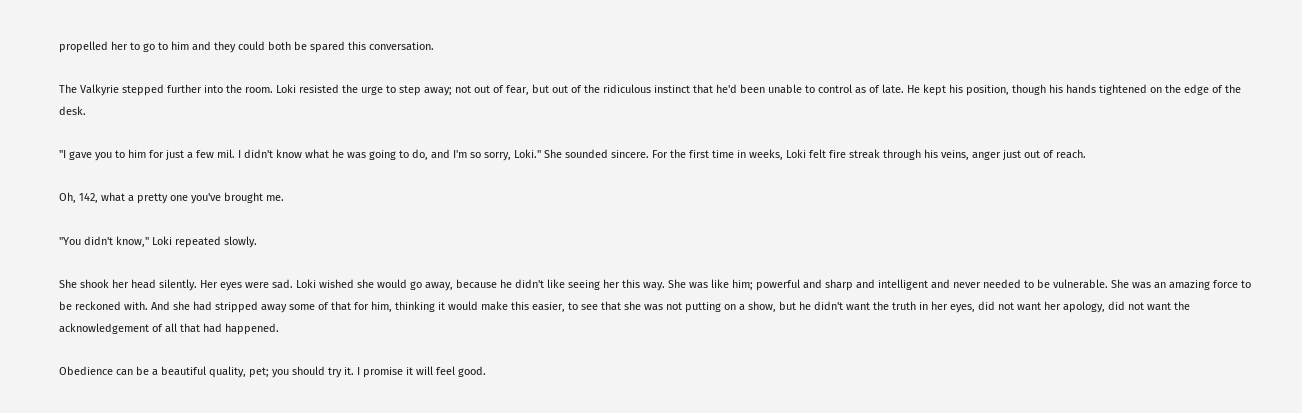propelled her to go to him and they could both be spared this conversation.

The Valkyrie stepped further into the room. Loki resisted the urge to step away; not out of fear, but out of the ridiculous instinct that he'd been unable to control as of late. He kept his position, though his hands tightened on the edge of the desk.

"I gave you to him for just a few mil. I didn't know what he was going to do, and I'm so sorry, Loki." She sounded sincere. For the first time in weeks, Loki felt fire streak through his veins, anger just out of reach.

Oh, 142, what a pretty one you've brought me.

"You didn't know," Loki repeated slowly.

She shook her head silently. Her eyes were sad. Loki wished she would go away, because he didn't like seeing her this way. She was like him; powerful and sharp and intelligent and never needed to be vulnerable. She was an amazing force to be reckoned with. And she had stripped away some of that for him, thinking it would make this easier, to see that she was not putting on a show, but he didn't want the truth in her eyes, did not want her apology, did not want the acknowledgement of all that had happened.

Obedience can be a beautiful quality, pet; you should try it. I promise it will feel good.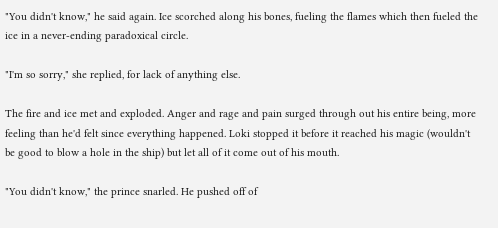"You didn't know," he said again. Ice scorched along his bones, fueling the flames which then fueled the ice in a never-ending paradoxical circle.

"I'm so sorry," she replied, for lack of anything else.

The fire and ice met and exploded. Anger and rage and pain surged through out his entire being, more feeling than he'd felt since everything happened. Loki stopped it before it reached his magic (wouldn't be good to blow a hole in the ship) but let all of it come out of his mouth.

"You didn't know," the prince snarled. He pushed off of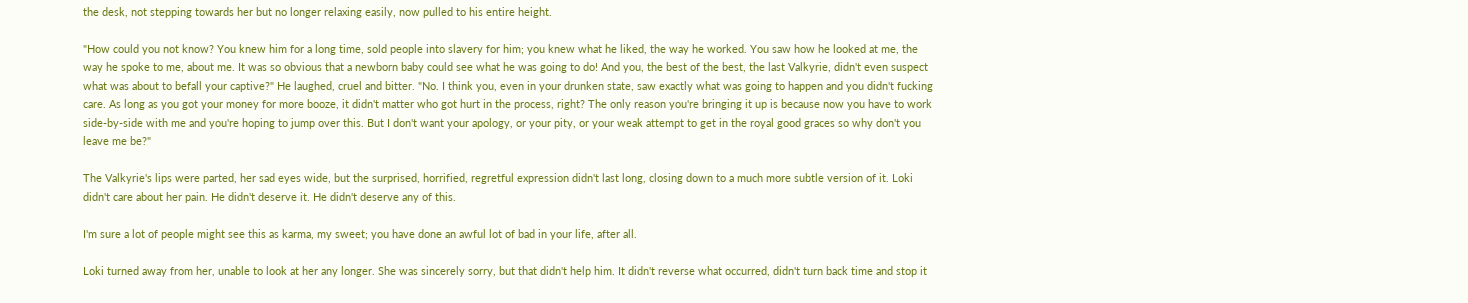the desk, not stepping towards her but no longer relaxing easily, now pulled to his entire height.

"How could you not know? You knew him for a long time, sold people into slavery for him; you knew what he liked, the way he worked. You saw how he looked at me, the way he spoke to me, about me. It was so obvious that a newborn baby could see what he was going to do! And you, the best of the best, the last Valkyrie, didn't even suspect what was about to befall your captive?" He laughed, cruel and bitter. "No. I think you, even in your drunken state, saw exactly what was going to happen and you didn't fucking care. As long as you got your money for more booze, it didn't matter who got hurt in the process, right? The only reason you're bringing it up is because now you have to work side-by-side with me and you're hoping to jump over this. But I don't want your apology, or your pity, or your weak attempt to get in the royal good graces so why don't you leave me be?"

The Valkyrie's lips were parted, her sad eyes wide, but the surprised, horrified, regretful expression didn't last long, closing down to a much more subtle version of it. Loki didn't care about her pain. He didn't deserve it. He didn't deserve any of this.

I'm sure a lot of people might see this as karma, my sweet; you have done an awful lot of bad in your life, after all.

Loki turned away from her, unable to look at her any longer. She was sincerely sorry, but that didn't help him. It didn't reverse what occurred, didn't turn back time and stop it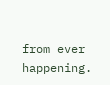from ever happening.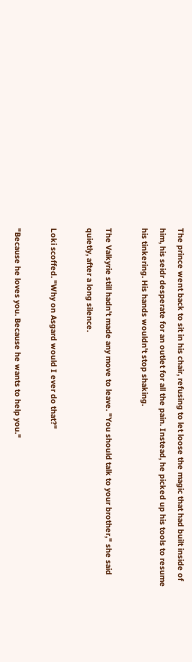The prince went back to sit in his chair, refusing to let loose the magic that had built inside of him, his seidr desperate for an outlet for all the pain. Instead, he picked up his tools to resume his tinkering. His hands wouldn't stop shaking.

The Valkyrie still hadn't made any move to leave. "You should talk to your brother," she said quietly, after a long silence.

Loki scoffed. "Why on Asgard would I ever do that?"

"Because he loves you. Because he wants to help you."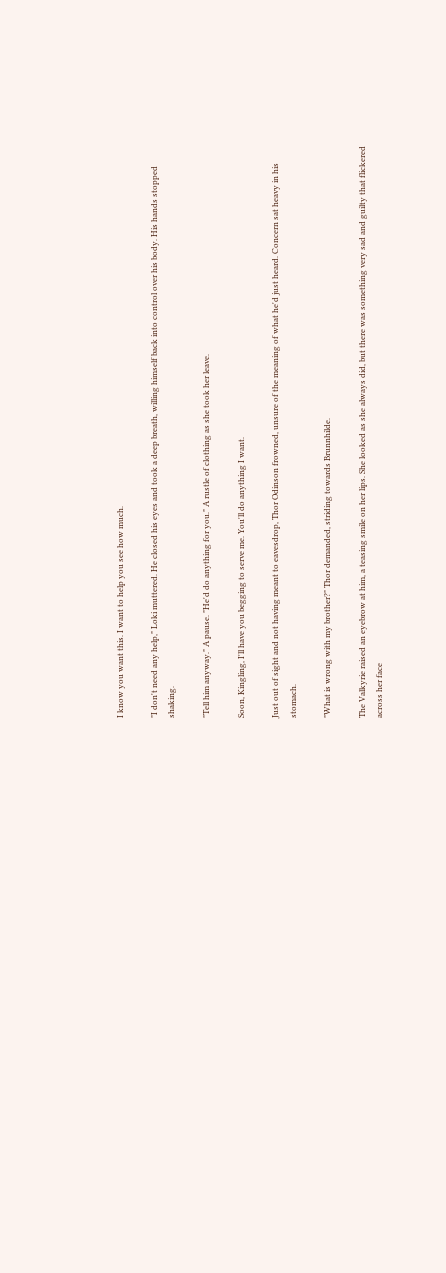I know you want this. I want to help you see how much.

"I don't need any help," Loki muttered. He closed his eyes and took a deep breath, willing himself back into control over his body. His hands stopped shaking.

"Tell him anyway." A pause. "He'd do anything for you." A rustle of clothing as she took her leave.

Soon, Kingling, I'll have you begging to serve me. You'll do anything I want.

Just out of sight and not having meant to eavesdrop, Thor Odinson frowned, unsure of the meaning of what he'd just heard. Concern sat heavy in his stomach.

"What is wrong with my brother?" Thor demanded, striding towards Brunnhilde.

The Valkyrie raised an eyebrow at him, a teasing smile on her lips. She looked as she always did, but there was something very sad and guilty that flickered across her face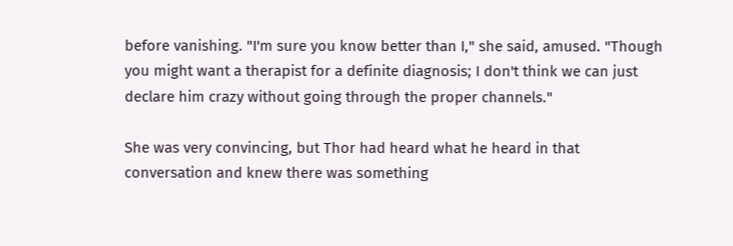before vanishing. "I'm sure you know better than I," she said, amused. "Though you might want a therapist for a definite diagnosis; I don't think we can just declare him crazy without going through the proper channels."

She was very convincing, but Thor had heard what he heard in that conversation and knew there was something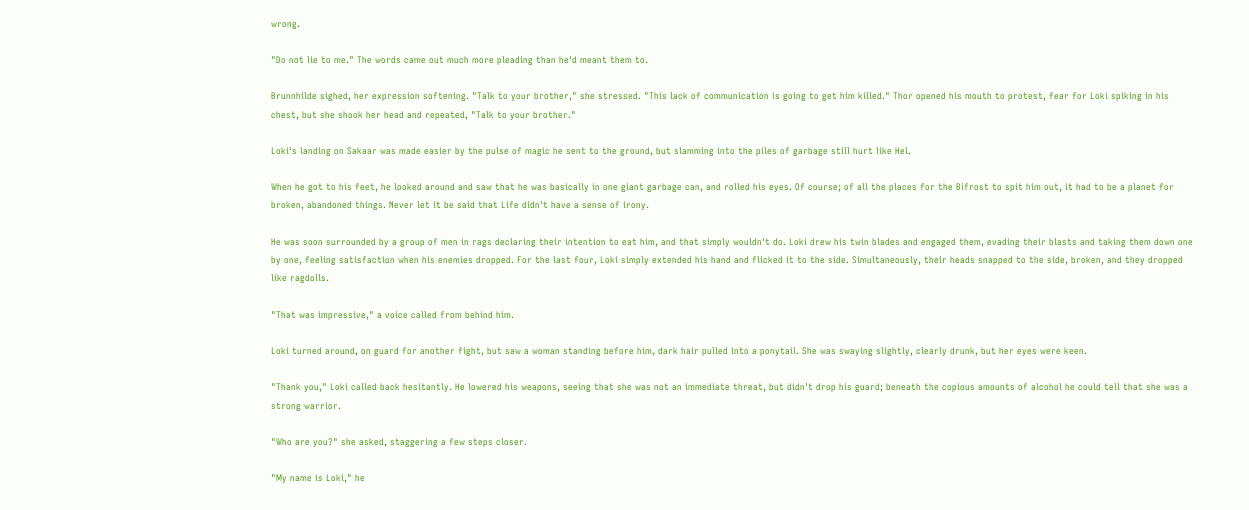wrong.

"Do not lie to me." The words came out much more pleading than he'd meant them to.

Brunnhilde sighed, her expression softening. "Talk to your brother," she stressed. "This lack of communication is going to get him killed." Thor opened his mouth to protest, fear for Loki spiking in his chest, but she shook her head and repeated, "Talk to your brother."

Loki's landing on Sakaar was made easier by the pulse of magic he sent to the ground, but slamming into the piles of garbage still hurt like Hel.

When he got to his feet, he looked around and saw that he was basically in one giant garbage can, and rolled his eyes. Of course; of all the places for the Bifrost to spit him out, it had to be a planet for broken, abandoned things. Never let it be said that Life didn't have a sense of irony.

He was soon surrounded by a group of men in rags declaring their intention to eat him, and that simply wouldn't do. Loki drew his twin blades and engaged them, evading their blasts and taking them down one by one, feeling satisfaction when his enemies dropped. For the last four, Loki simply extended his hand and flicked it to the side. Simultaneously, their heads snapped to the side, broken, and they dropped like ragdolls.

"That was impressive," a voice called from behind him.

Loki turned around, on guard for another fight, but saw a woman standing before him, dark hair pulled into a ponytail. She was swaying slightly, clearly drunk, but her eyes were keen.

"Thank you," Loki called back hesitantly. He lowered his weapons, seeing that she was not an immediate threat, but didn't drop his guard; beneath the copious amounts of alcohol he could tell that she was a strong warrior.

"Who are you?" she asked, staggering a few steps closer.

"My name is Loki," he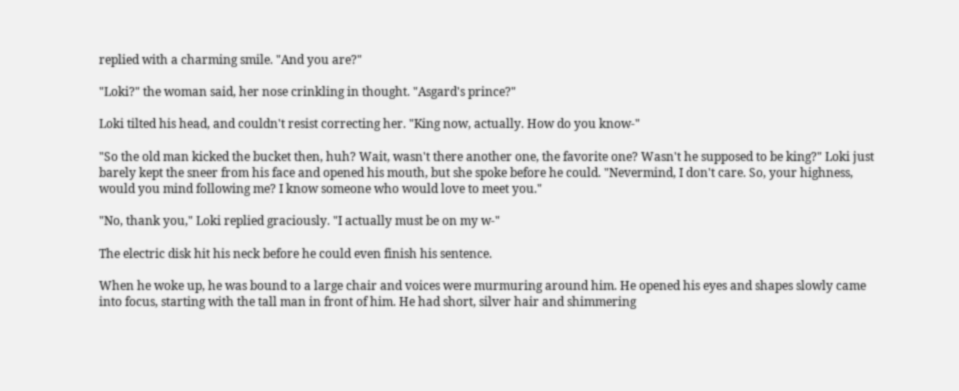replied with a charming smile. "And you are?"

"Loki?" the woman said, her nose crinkling in thought. "Asgard's prince?"

Loki tilted his head, and couldn't resist correcting her. "King now, actually. How do you know-"

"So the old man kicked the bucket then, huh? Wait, wasn't there another one, the favorite one? Wasn't he supposed to be king?" Loki just barely kept the sneer from his face and opened his mouth, but she spoke before he could. "Nevermind, I don't care. So, your highness, would you mind following me? I know someone who would love to meet you."

"No, thank you," Loki replied graciously. "I actually must be on my w-"

The electric disk hit his neck before he could even finish his sentence.

When he woke up, he was bound to a large chair and voices were murmuring around him. He opened his eyes and shapes slowly came into focus, starting with the tall man in front of him. He had short, silver hair and shimmering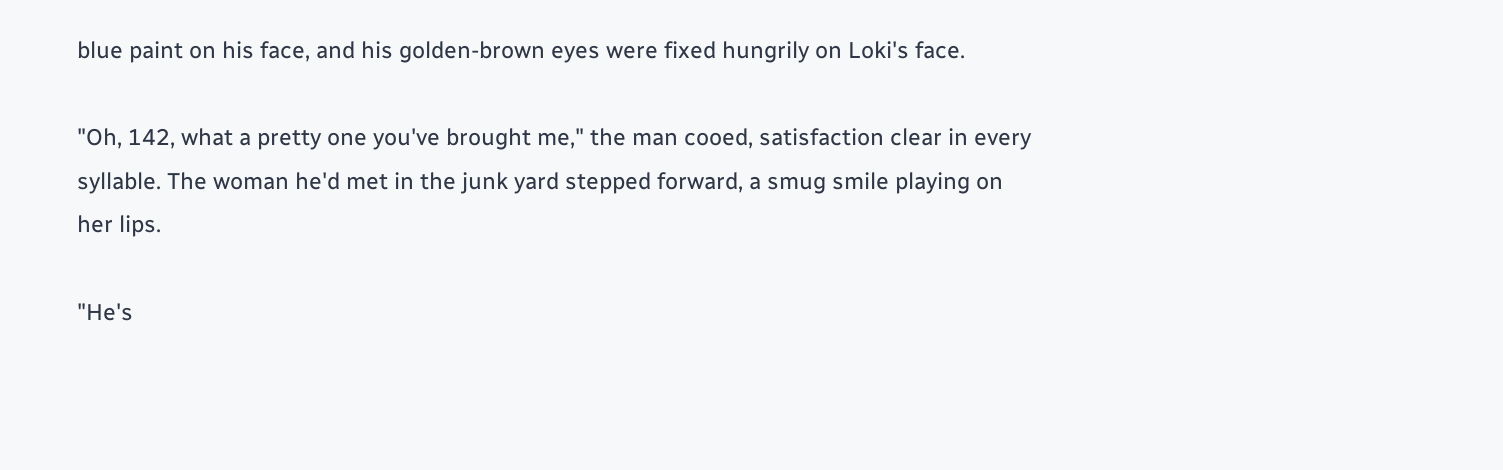blue paint on his face, and his golden-brown eyes were fixed hungrily on Loki's face.

"Oh, 142, what a pretty one you've brought me," the man cooed, satisfaction clear in every syllable. The woman he'd met in the junk yard stepped forward, a smug smile playing on her lips.

"He's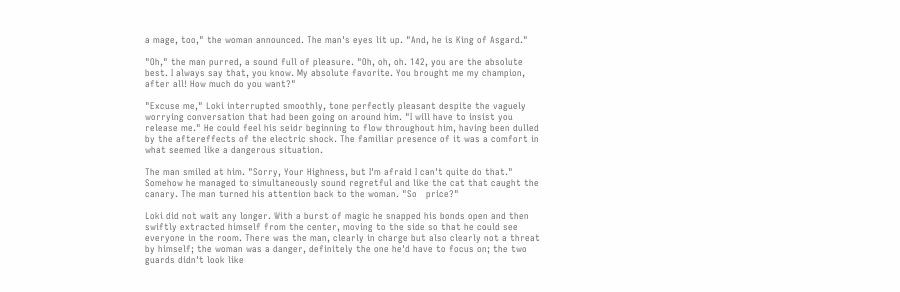a mage, too," the woman announced. The man's eyes lit up. "And, he is King of Asgard."

"Oh," the man purred, a sound full of pleasure. "Oh, oh, oh. 142, you are the absolute best. I always say that, you know. My absolute favorite. You brought me my champion, after all! How much do you want?"

"Excuse me," Loki interrupted smoothly, tone perfectly pleasant despite the vaguely worrying conversation that had been going on around him. "I will have to insist you release me." He could feel his seidr beginning to flow throughout him, having been dulled by the aftereffects of the electric shock. The familiar presence of it was a comfort in what seemed like a dangerous situation.

The man smiled at him. "Sorry, Your Highness, but I'm afraid I can't quite do that." Somehow he managed to simultaneously sound regretful and like the cat that caught the canary. The man turned his attention back to the woman. "So   price?"

Loki did not wait any longer. With a burst of magic he snapped his bonds open and then swiftly extracted himself from the center, moving to the side so that he could see everyone in the room. There was the man, clearly in charge but also clearly not a threat by himself; the woman was a danger, definitely the one he'd have to focus on; the two guards didn't look like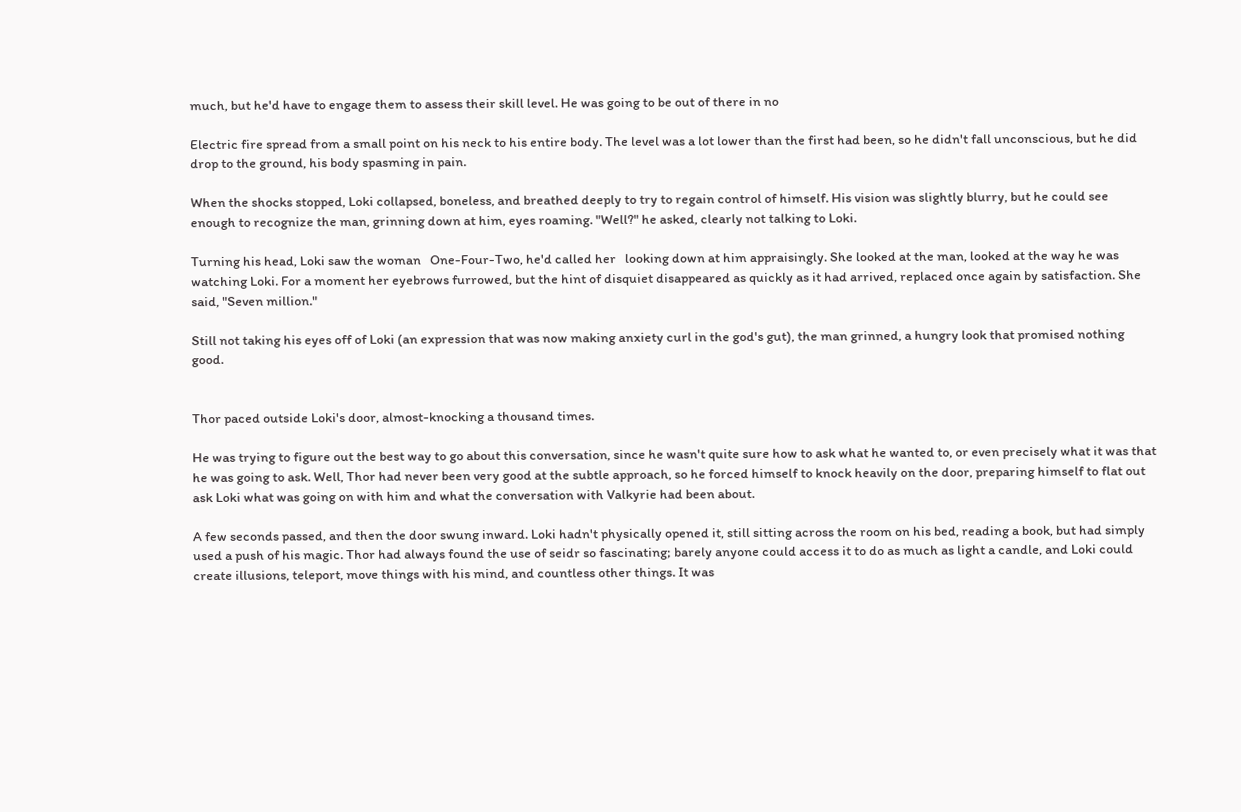much, but he'd have to engage them to assess their skill level. He was going to be out of there in no

Electric fire spread from a small point on his neck to his entire body. The level was a lot lower than the first had been, so he didn't fall unconscious, but he did drop to the ground, his body spasming in pain.

When the shocks stopped, Loki collapsed, boneless, and breathed deeply to try to regain control of himself. His vision was slightly blurry, but he could see enough to recognize the man, grinning down at him, eyes roaming. "Well?" he asked, clearly not talking to Loki.

Turning his head, Loki saw the woman   One-Four-Two, he'd called her   looking down at him appraisingly. She looked at the man, looked at the way he was watching Loki. For a moment her eyebrows furrowed, but the hint of disquiet disappeared as quickly as it had arrived, replaced once again by satisfaction. She said, "Seven million."

Still not taking his eyes off of Loki (an expression that was now making anxiety curl in the god's gut), the man grinned, a hungry look that promised nothing good.


Thor paced outside Loki's door, almost-knocking a thousand times.

He was trying to figure out the best way to go about this conversation, since he wasn't quite sure how to ask what he wanted to, or even precisely what it was that he was going to ask. Well, Thor had never been very good at the subtle approach, so he forced himself to knock heavily on the door, preparing himself to flat out ask Loki what was going on with him and what the conversation with Valkyrie had been about.

A few seconds passed, and then the door swung inward. Loki hadn't physically opened it, still sitting across the room on his bed, reading a book, but had simply used a push of his magic. Thor had always found the use of seidr so fascinating; barely anyone could access it to do as much as light a candle, and Loki could create illusions, teleport, move things with his mind, and countless other things. It was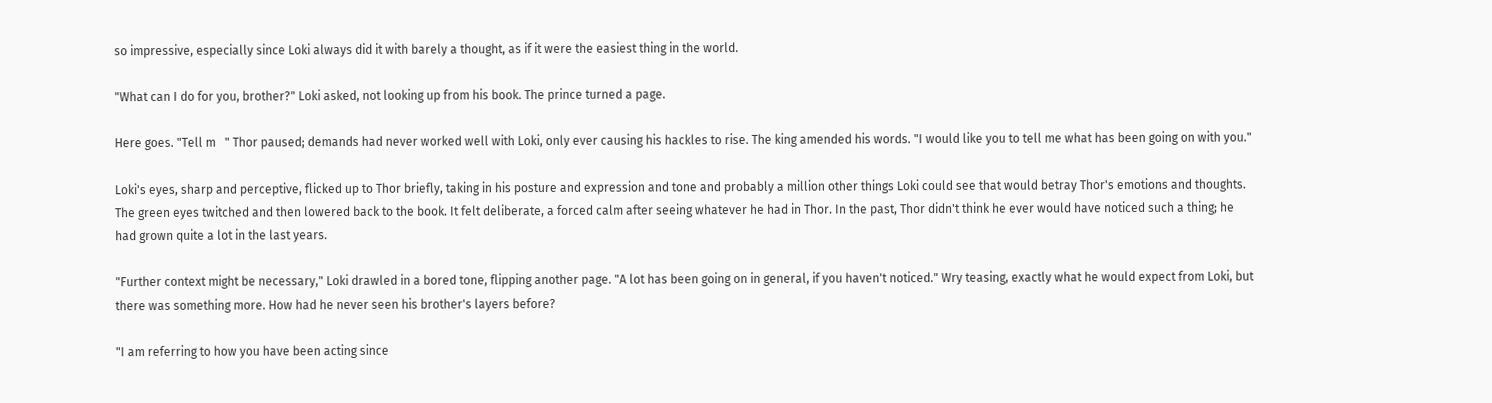so impressive, especially since Loki always did it with barely a thought, as if it were the easiest thing in the world.

"What can I do for you, brother?" Loki asked, not looking up from his book. The prince turned a page.

Here goes. "Tell m   " Thor paused; demands had never worked well with Loki, only ever causing his hackles to rise. The king amended his words. "I would like you to tell me what has been going on with you."

Loki's eyes, sharp and perceptive, flicked up to Thor briefly, taking in his posture and expression and tone and probably a million other things Loki could see that would betray Thor's emotions and thoughts. The green eyes twitched and then lowered back to the book. It felt deliberate, a forced calm after seeing whatever he had in Thor. In the past, Thor didn't think he ever would have noticed such a thing; he had grown quite a lot in the last years.

"Further context might be necessary," Loki drawled in a bored tone, flipping another page. "A lot has been going on in general, if you haven't noticed." Wry teasing, exactly what he would expect from Loki, but there was something more. How had he never seen his brother's layers before?

"I am referring to how you have been acting since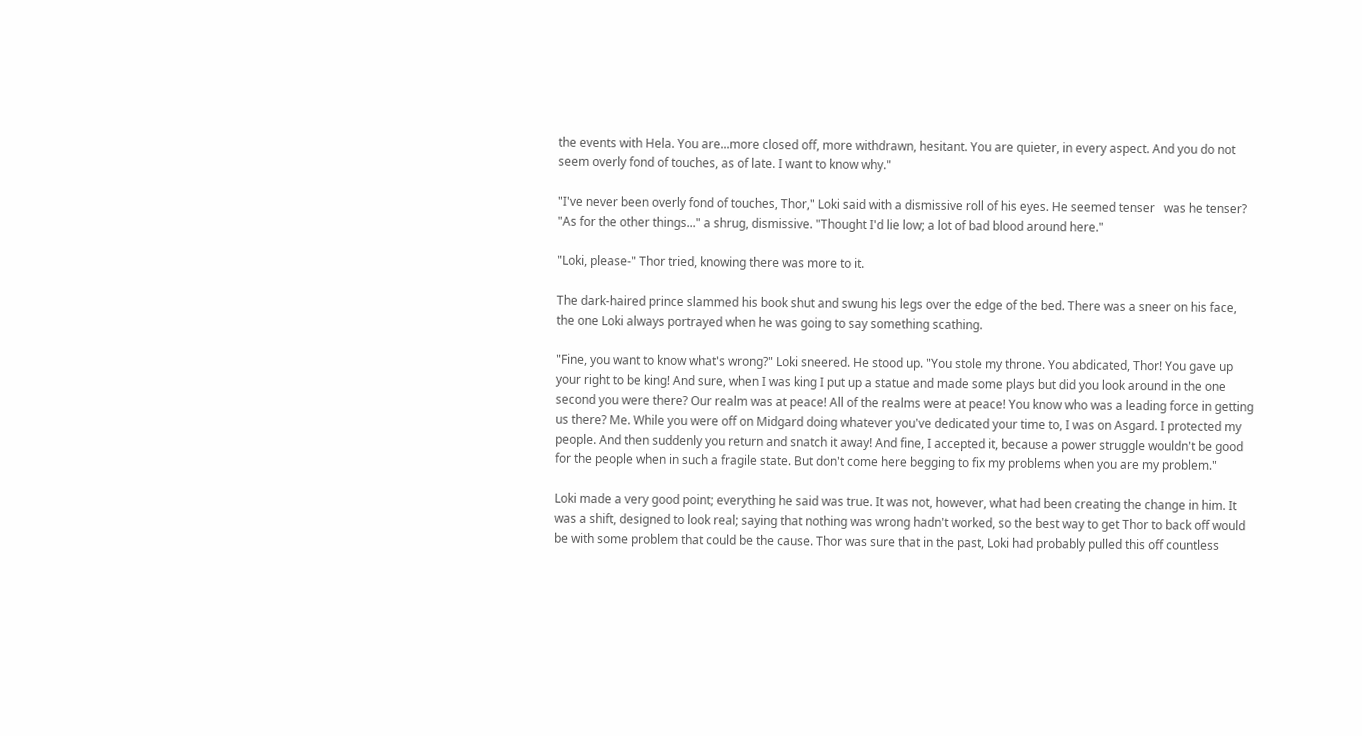the events with Hela. You are...more closed off, more withdrawn, hesitant. You are quieter, in every aspect. And you do not seem overly fond of touches, as of late. I want to know why."

"I've never been overly fond of touches, Thor," Loki said with a dismissive roll of his eyes. He seemed tenser   was he tenser? "As for the other things..." a shrug, dismissive. "Thought I'd lie low; a lot of bad blood around here."

"Loki, please-" Thor tried, knowing there was more to it.

The dark-haired prince slammed his book shut and swung his legs over the edge of the bed. There was a sneer on his face, the one Loki always portrayed when he was going to say something scathing.

"Fine, you want to know what's wrong?" Loki sneered. He stood up. "You stole my throne. You abdicated, Thor! You gave up your right to be king! And sure, when I was king I put up a statue and made some plays but did you look around in the one second you were there? Our realm was at peace! All of the realms were at peace! You know who was a leading force in getting us there? Me. While you were off on Midgard doing whatever you've dedicated your time to, I was on Asgard. I protected my people. And then suddenly you return and snatch it away! And fine, I accepted it, because a power struggle wouldn't be good for the people when in such a fragile state. But don't come here begging to fix my problems when you are my problem."

Loki made a very good point; everything he said was true. It was not, however, what had been creating the change in him. It was a shift, designed to look real; saying that nothing was wrong hadn't worked, so the best way to get Thor to back off would be with some problem that could be the cause. Thor was sure that in the past, Loki had probably pulled this off countless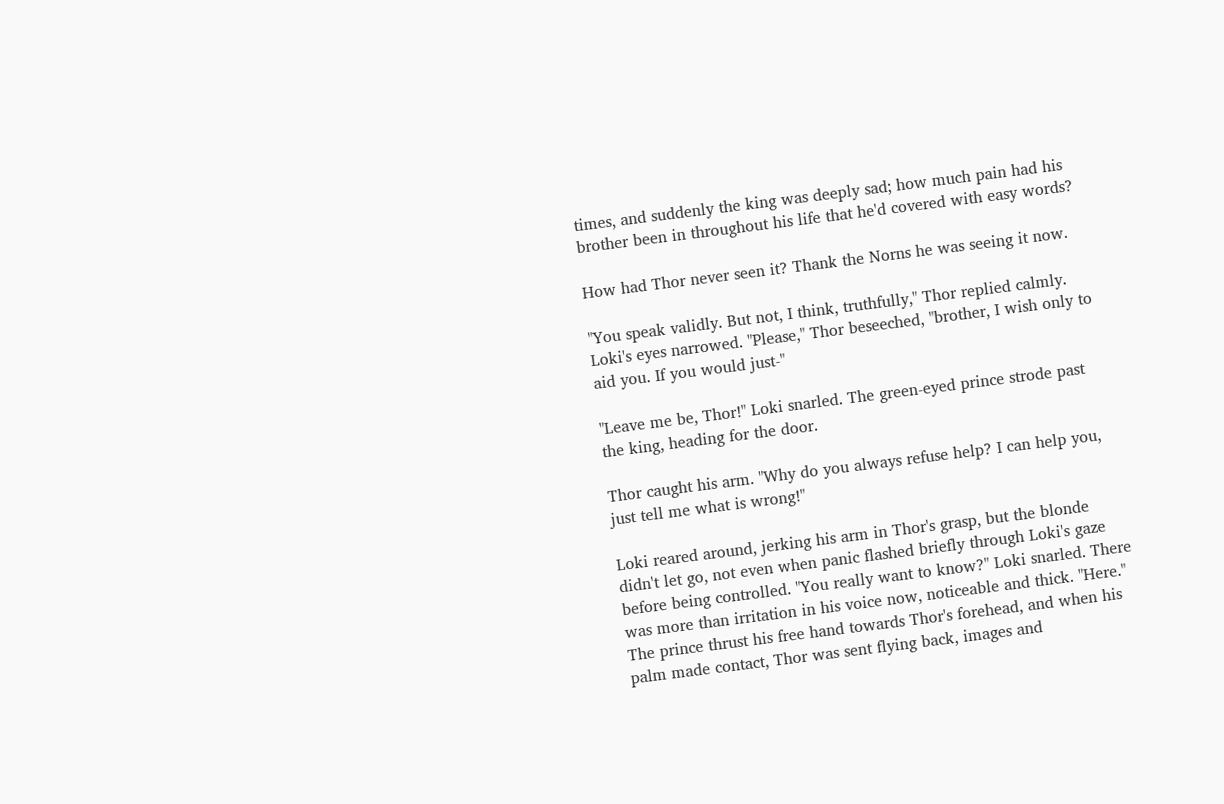times, and suddenly the king was deeply sad; how much pain had his brother been in throughout his life that he'd covered with easy words?

How had Thor never seen it? Thank the Norns he was seeing it now.

"You speak validly. But not, I think, truthfully," Thor replied calmly. Loki's eyes narrowed. "Please," Thor beseeched, "brother, I wish only to aid you. If you would just-"

"Leave me be, Thor!" Loki snarled. The green-eyed prince strode past the king, heading for the door.

Thor caught his arm. "Why do you always refuse help? I can help you, just tell me what is wrong!"

Loki reared around, jerking his arm in Thor's grasp, but the blonde didn't let go, not even when panic flashed briefly through Loki's gaze before being controlled. "You really want to know?" Loki snarled. There was more than irritation in his voice now, noticeable and thick. "Here." The prince thrust his free hand towards Thor's forehead, and when his palm made contact, Thor was sent flying back, images and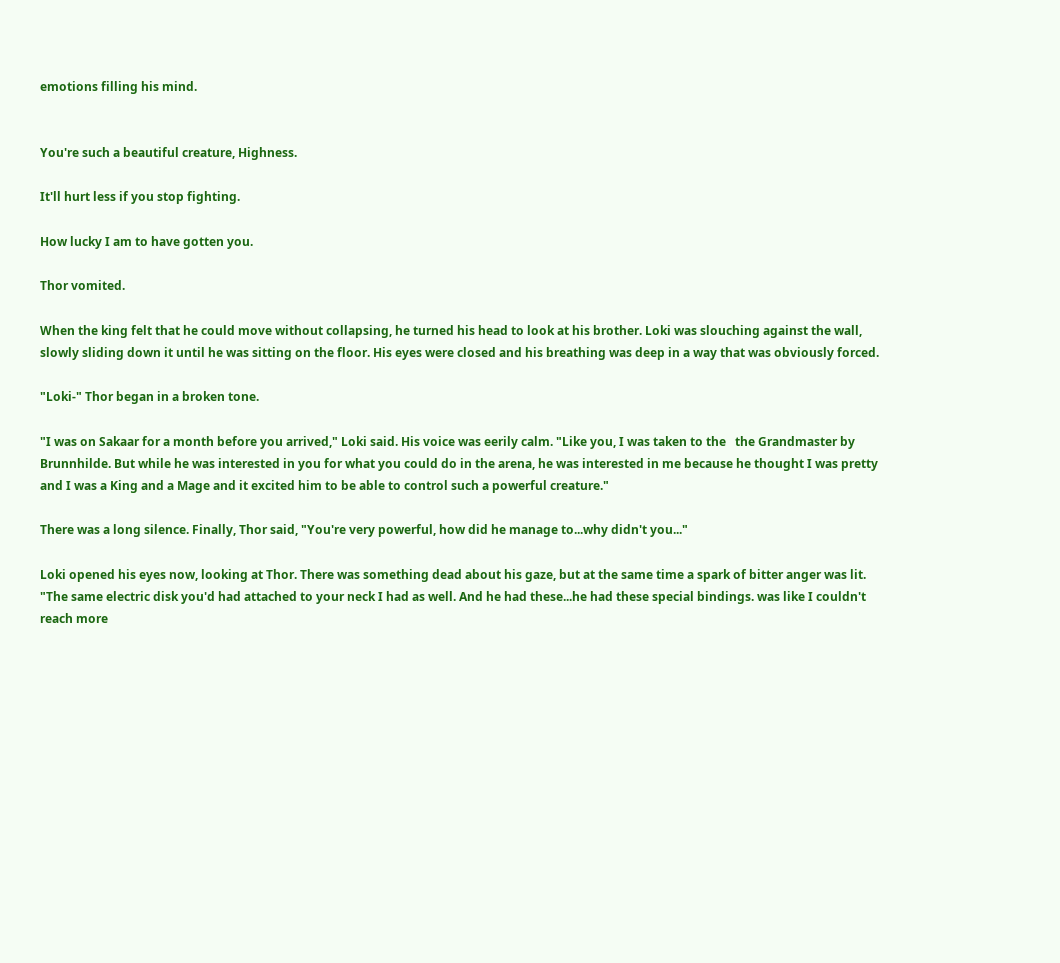emotions filling his mind.


You're such a beautiful creature, Highness.

It'll hurt less if you stop fighting.

How lucky I am to have gotten you.

Thor vomited.

When the king felt that he could move without collapsing, he turned his head to look at his brother. Loki was slouching against the wall, slowly sliding down it until he was sitting on the floor. His eyes were closed and his breathing was deep in a way that was obviously forced.

"Loki-" Thor began in a broken tone.

"I was on Sakaar for a month before you arrived," Loki said. His voice was eerily calm. "Like you, I was taken to the   the Grandmaster by Brunnhilde. But while he was interested in you for what you could do in the arena, he was interested in me because he thought I was pretty and I was a King and a Mage and it excited him to be able to control such a powerful creature."

There was a long silence. Finally, Thor said, "You're very powerful, how did he manage to...why didn't you..."

Loki opened his eyes now, looking at Thor. There was something dead about his gaze, but at the same time a spark of bitter anger was lit. "The same electric disk you'd had attached to your neck I had as well. And he had these...he had these special bindings. was like I couldn't reach more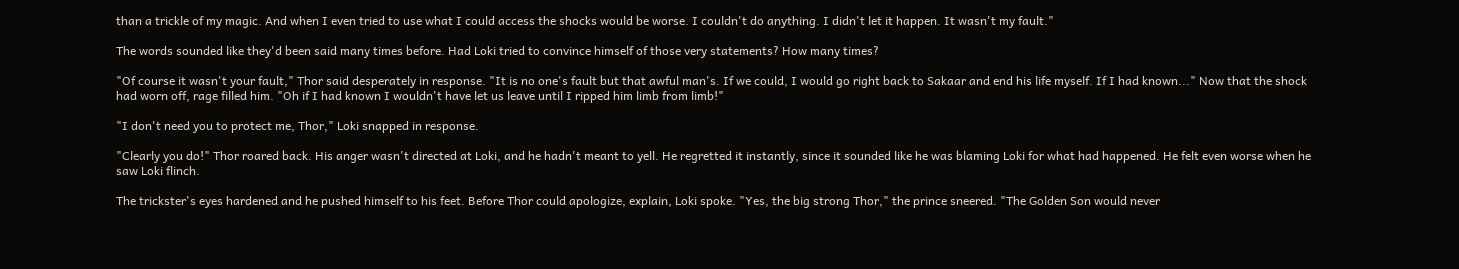than a trickle of my magic. And when I even tried to use what I could access the shocks would be worse. I couldn't do anything. I didn't let it happen. It wasn't my fault."

The words sounded like they'd been said many times before. Had Loki tried to convince himself of those very statements? How many times?

"Of course it wasn't your fault," Thor said desperately in response. "It is no one's fault but that awful man's. If we could, I would go right back to Sakaar and end his life myself. If I had known..." Now that the shock had worn off, rage filled him. "Oh if I had known I wouldn't have let us leave until I ripped him limb from limb!"

"I don't need you to protect me, Thor," Loki snapped in response.

"Clearly you do!" Thor roared back. His anger wasn't directed at Loki, and he hadn't meant to yell. He regretted it instantly, since it sounded like he was blaming Loki for what had happened. He felt even worse when he saw Loki flinch.

The trickster's eyes hardened and he pushed himself to his feet. Before Thor could apologize, explain, Loki spoke. "Yes, the big strong Thor," the prince sneered. "The Golden Son would never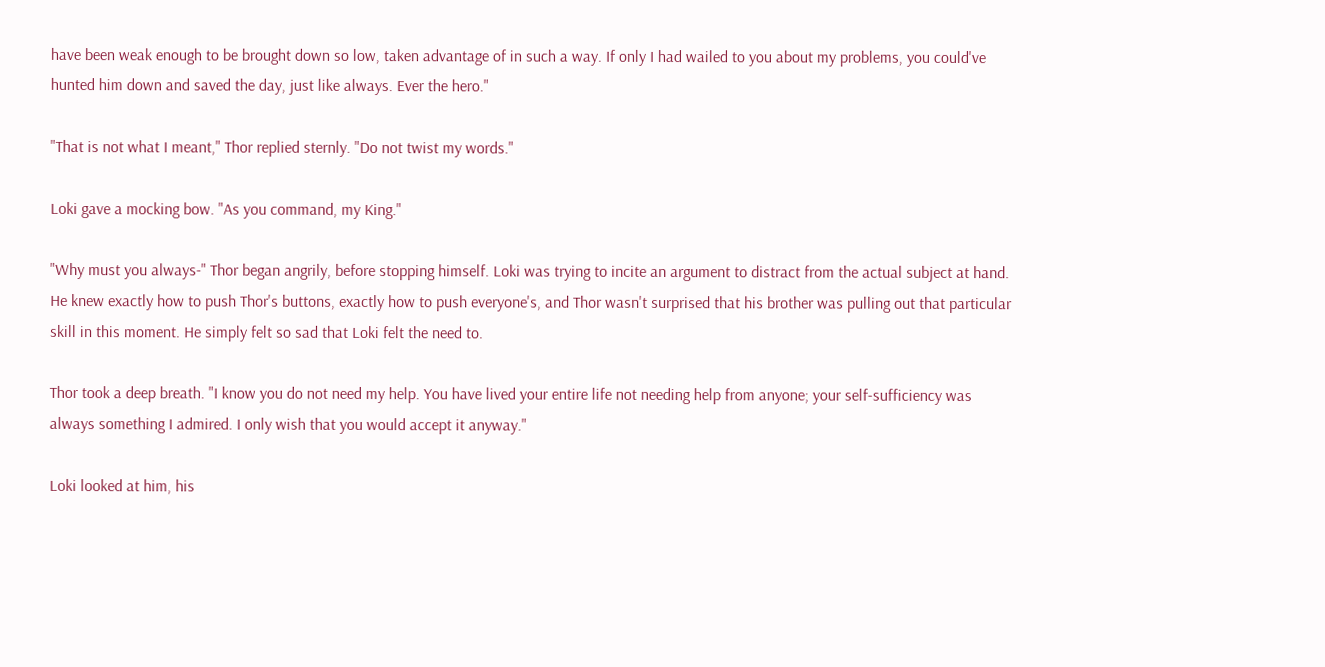have been weak enough to be brought down so low, taken advantage of in such a way. If only I had wailed to you about my problems, you could've hunted him down and saved the day, just like always. Ever the hero."

"That is not what I meant," Thor replied sternly. "Do not twist my words."

Loki gave a mocking bow. "As you command, my King."

"Why must you always-" Thor began angrily, before stopping himself. Loki was trying to incite an argument to distract from the actual subject at hand. He knew exactly how to push Thor's buttons, exactly how to push everyone's, and Thor wasn't surprised that his brother was pulling out that particular skill in this moment. He simply felt so sad that Loki felt the need to.

Thor took a deep breath. "I know you do not need my help. You have lived your entire life not needing help from anyone; your self-sufficiency was always something I admired. I only wish that you would accept it anyway."

Loki looked at him, his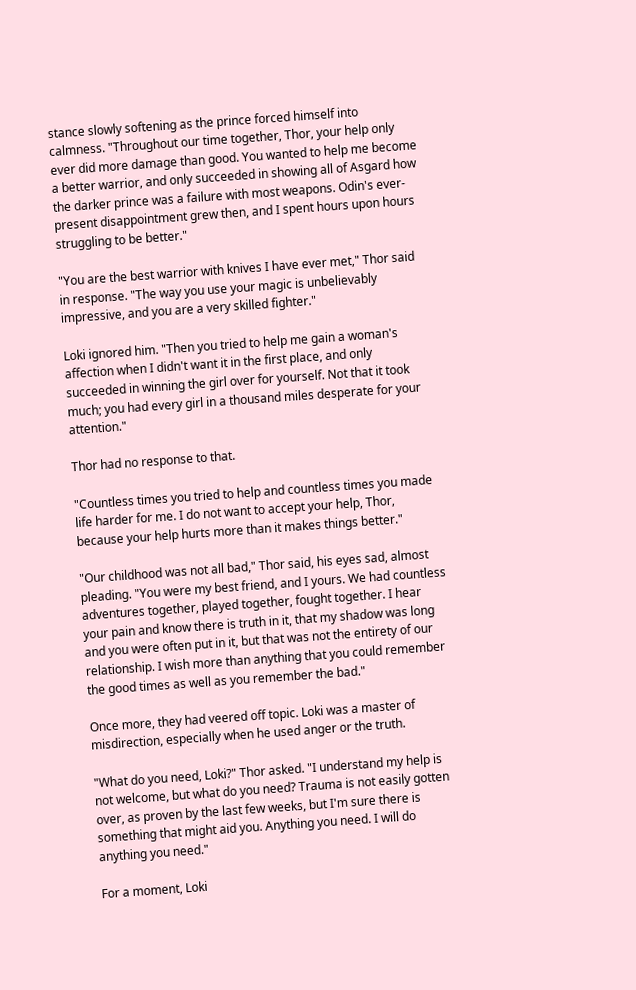stance slowly softening as the prince forced himself into calmness. "Throughout our time together, Thor, your help only ever did more damage than good. You wanted to help me become a better warrior, and only succeeded in showing all of Asgard how the darker prince was a failure with most weapons. Odin's ever-present disappointment grew then, and I spent hours upon hours struggling to be better."

"You are the best warrior with knives I have ever met," Thor said in response. "The way you use your magic is unbelievably impressive, and you are a very skilled fighter."

Loki ignored him. "Then you tried to help me gain a woman's affection when I didn't want it in the first place, and only succeeded in winning the girl over for yourself. Not that it took much; you had every girl in a thousand miles desperate for your attention."

Thor had no response to that.

"Countless times you tried to help and countless times you made life harder for me. I do not want to accept your help, Thor, because your help hurts more than it makes things better."

"Our childhood was not all bad," Thor said, his eyes sad, almost pleading. "You were my best friend, and I yours. We had countless adventures together, played together, fought together. I hear your pain and know there is truth in it, that my shadow was long and you were often put in it, but that was not the entirety of our relationship. I wish more than anything that you could remember the good times as well as you remember the bad."

Once more, they had veered off topic. Loki was a master of misdirection, especially when he used anger or the truth.

"What do you need, Loki?" Thor asked. "I understand my help is not welcome, but what do you need? Trauma is not easily gotten over, as proven by the last few weeks, but I'm sure there is something that might aid you. Anything you need. I will do anything you need."

For a moment, Loki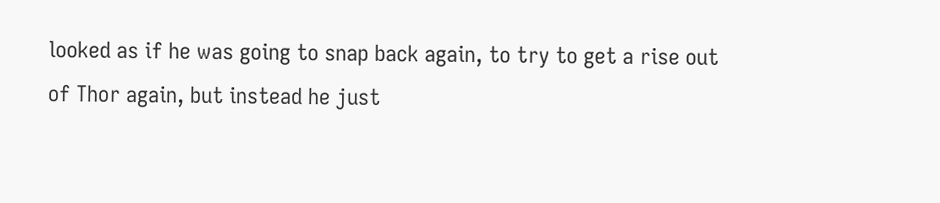looked as if he was going to snap back again, to try to get a rise out of Thor again, but instead he just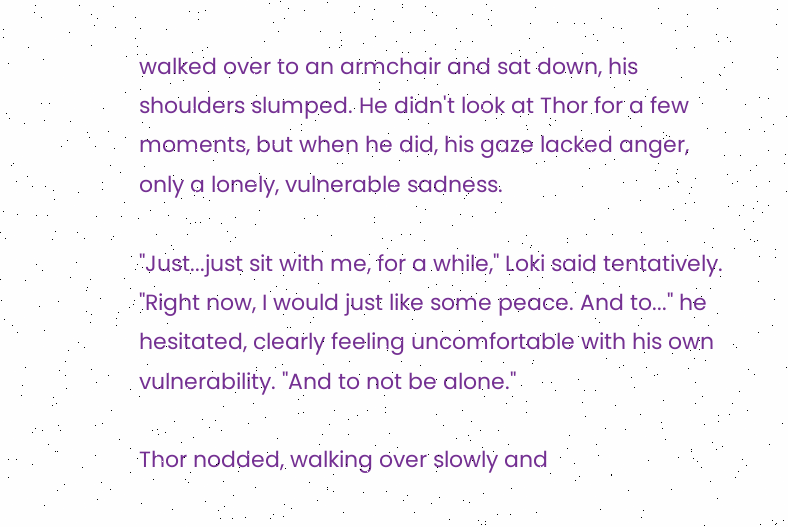walked over to an armchair and sat down, his shoulders slumped. He didn't look at Thor for a few moments, but when he did, his gaze lacked anger, only a lonely, vulnerable sadness.

"Just...just sit with me, for a while," Loki said tentatively. "Right now, I would just like some peace. And to..." he hesitated, clearly feeling uncomfortable with his own vulnerability. "And to not be alone."

Thor nodded, walking over slowly and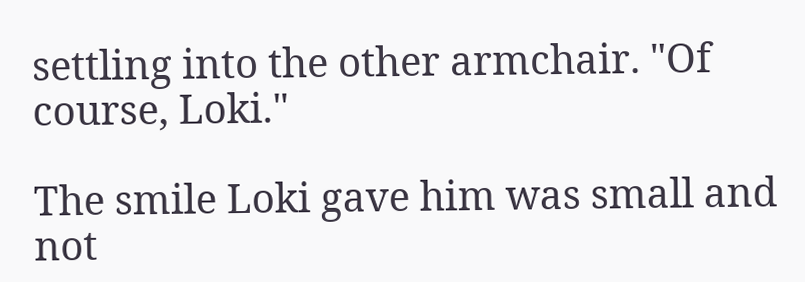settling into the other armchair. "Of course, Loki."

The smile Loki gave him was small and not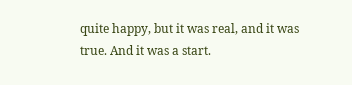quite happy, but it was real, and it was true. And it was a start.